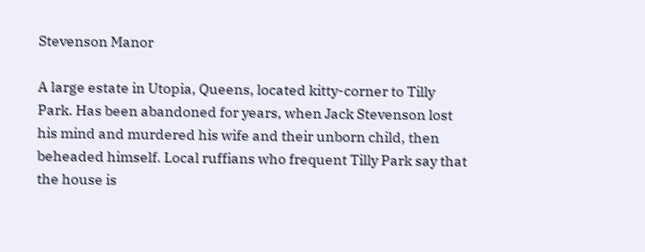Stevenson Manor

A large estate in Utopia, Queens, located kitty-corner to Tilly Park. Has been abandoned for years, when Jack Stevenson lost his mind and murdered his wife and their unborn child, then beheaded himself. Local ruffians who frequent Tilly Park say that the house is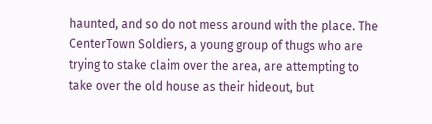haunted, and so do not mess around with the place. The CenterTown Soldiers, a young group of thugs who are trying to stake claim over the area, are attempting to take over the old house as their hideout, but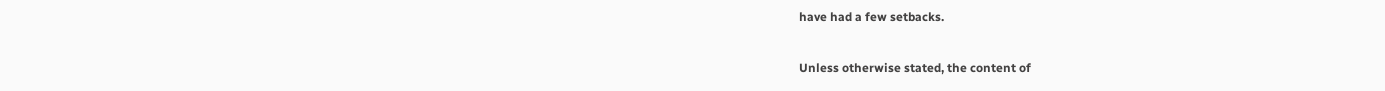have had a few setbacks.

Unless otherwise stated, the content of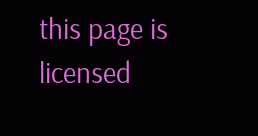this page is licensed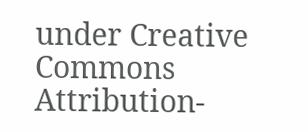under Creative Commons Attribution-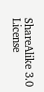ShareAlike 3.0 License